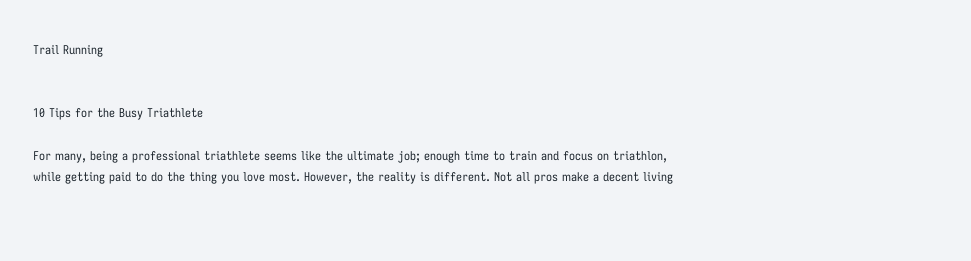Trail Running


10 Tips for the Busy Triathlete

For many, being a professional triathlete seems like the ultimate job; enough time to train and focus on triathlon, while getting paid to do the thing you love most. However, the reality is different. Not all pros make a decent living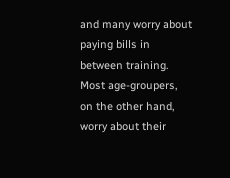and many worry about paying bills in between training. Most age-groupers, on the other hand, worry about their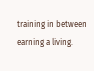training in between earning a living.